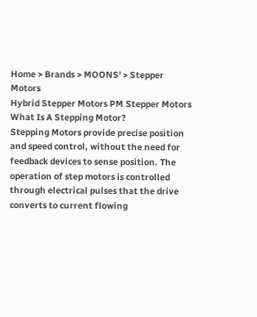Home > Brands > MOONS' > Stepper Motors
Hybrid Stepper Motors PM Stepper Motors
What Is A Stepping Motor?
Stepping Motors provide precise position and speed control, without the need for feedback devices to sense position. The operation of step motors is controlled through electrical pulses that the drive converts to current flowing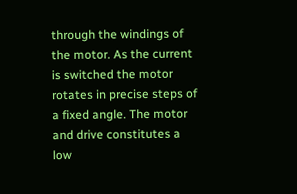through the windings of the motor. As the current is switched the motor rotates in precise steps of a fixed angle. The motor and drive constitutes a low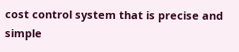cost control system that is precise and simple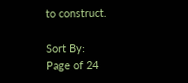to construct.

Sort By:
Page of 24